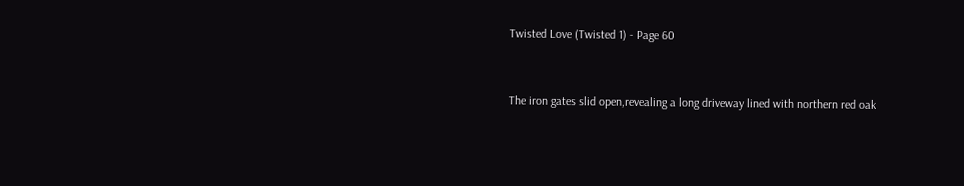Twisted Love (Twisted 1) - Page 60


The iron gates slid open,revealing a long driveway lined with northern red oak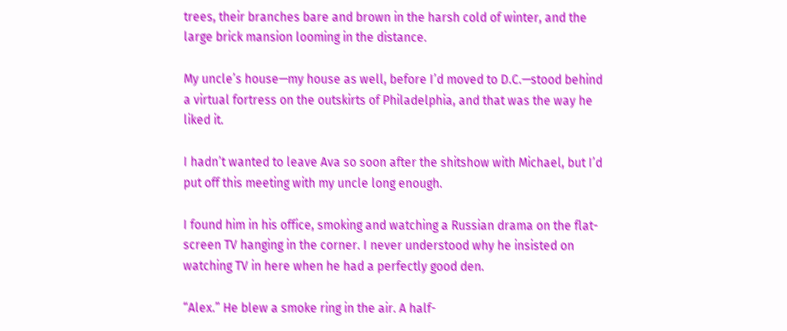trees, their branches bare and brown in the harsh cold of winter, and the large brick mansion looming in the distance.

My uncle’s house—my house as well, before I’d moved to D.C.—stood behind a virtual fortress on the outskirts of Philadelphia, and that was the way he liked it.

I hadn’t wanted to leave Ava so soon after the shitshow with Michael, but I’d put off this meeting with my uncle long enough.

I found him in his office, smoking and watching a Russian drama on the flat-screen TV hanging in the corner. I never understood why he insisted on watching TV in here when he had a perfectly good den.

“Alex.” He blew a smoke ring in the air. A half-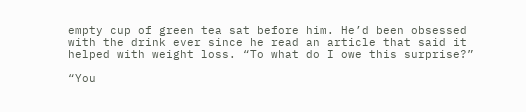empty cup of green tea sat before him. He’d been obsessed with the drink ever since he read an article that said it helped with weight loss. “To what do I owe this surprise?”

“You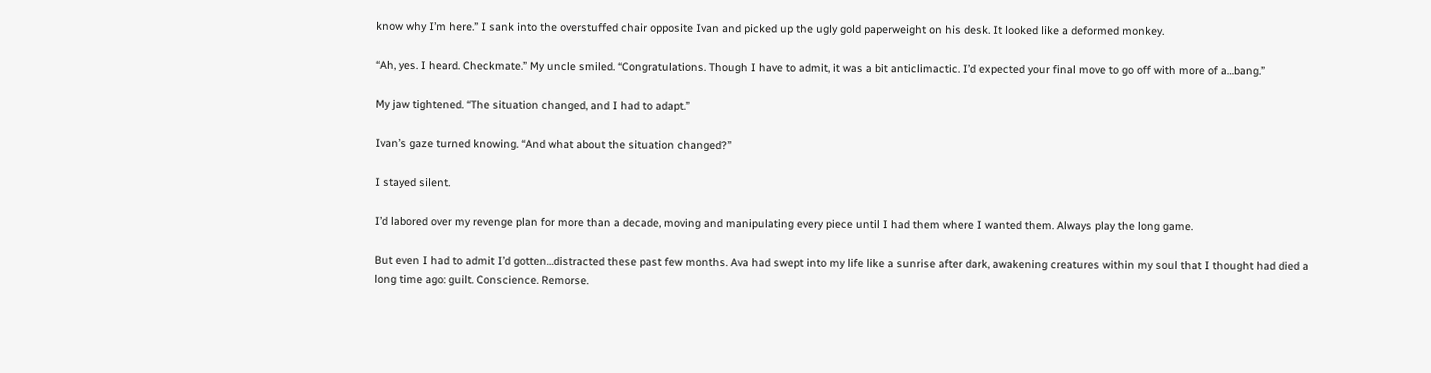know why I’m here.” I sank into the overstuffed chair opposite Ivan and picked up the ugly gold paperweight on his desk. It looked like a deformed monkey.

“Ah, yes. I heard. Checkmate.” My uncle smiled. “Congratulations. Though I have to admit, it was a bit anticlimactic. I’d expected your final move to go off with more of a…bang.”

My jaw tightened. “The situation changed, and I had to adapt.”

Ivan’s gaze turned knowing. “And what about the situation changed?”

I stayed silent.

I’d labored over my revenge plan for more than a decade, moving and manipulating every piece until I had them where I wanted them. Always play the long game.

But even I had to admit I’d gotten…distracted these past few months. Ava had swept into my life like a sunrise after dark, awakening creatures within my soul that I thought had died a long time ago: guilt. Conscience. Remorse.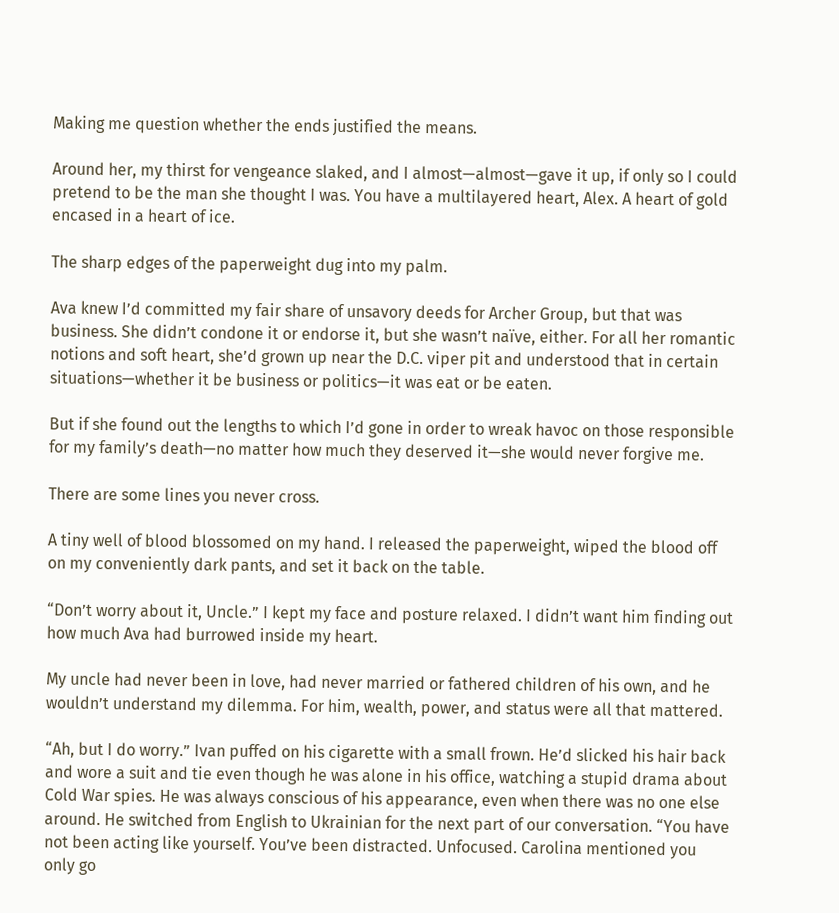Making me question whether the ends justified the means.

Around her, my thirst for vengeance slaked, and I almost—almost—gave it up, if only so I could pretend to be the man she thought I was. You have a multilayered heart, Alex. A heart of gold encased in a heart of ice.

The sharp edges of the paperweight dug into my palm.

Ava knew I’d committed my fair share of unsavory deeds for Archer Group, but that was business. She didn’t condone it or endorse it, but she wasn’t naïve, either. For all her romantic notions and soft heart, she’d grown up near the D.C. viper pit and understood that in certain situations—whether it be business or politics—it was eat or be eaten.

But if she found out the lengths to which I’d gone in order to wreak havoc on those responsible for my family’s death—no matter how much they deserved it—she would never forgive me.

There are some lines you never cross.

A tiny well of blood blossomed on my hand. I released the paperweight, wiped the blood off on my conveniently dark pants, and set it back on the table.

“Don’t worry about it, Uncle.” I kept my face and posture relaxed. I didn’t want him finding out how much Ava had burrowed inside my heart.

My uncle had never been in love, had never married or fathered children of his own, and he wouldn’t understand my dilemma. For him, wealth, power, and status were all that mattered.

“Ah, but I do worry.” Ivan puffed on his cigarette with a small frown. He’d slicked his hair back and wore a suit and tie even though he was alone in his office, watching a stupid drama about Cold War spies. He was always conscious of his appearance, even when there was no one else around. He switched from English to Ukrainian for the next part of our conversation. “You have not been acting like yourself. You’ve been distracted. Unfocused. Carolina mentioned you only go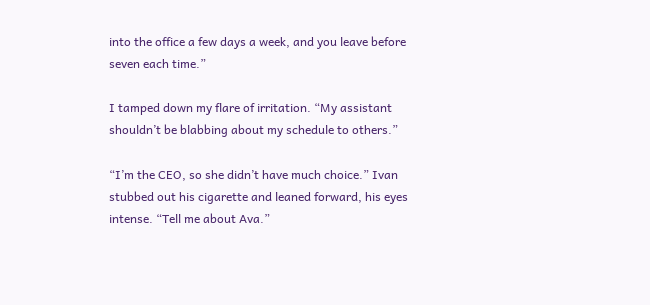into the office a few days a week, and you leave before seven each time.”

I tamped down my flare of irritation. “My assistant shouldn’t be blabbing about my schedule to others.”

“I’m the CEO, so she didn’t have much choice.” Ivan stubbed out his cigarette and leaned forward, his eyes intense. “Tell me about Ava.”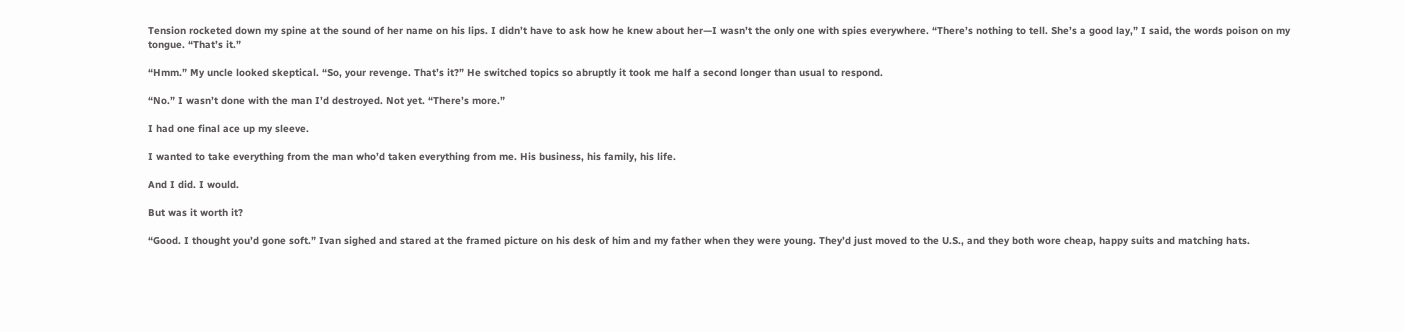Tension rocketed down my spine at the sound of her name on his lips. I didn’t have to ask how he knew about her—I wasn’t the only one with spies everywhere. “There’s nothing to tell. She’s a good lay,” I said, the words poison on my tongue. “That’s it.”

“Hmm.” My uncle looked skeptical. “So, your revenge. That’s it?” He switched topics so abruptly it took me half a second longer than usual to respond.

“No.” I wasn’t done with the man I’d destroyed. Not yet. “There’s more.”

I had one final ace up my sleeve.

I wanted to take everything from the man who’d taken everything from me. His business, his family, his life.

And I did. I would.

But was it worth it?

“Good. I thought you’d gone soft.” Ivan sighed and stared at the framed picture on his desk of him and my father when they were young. They’d just moved to the U.S., and they both wore cheap, happy suits and matching hats.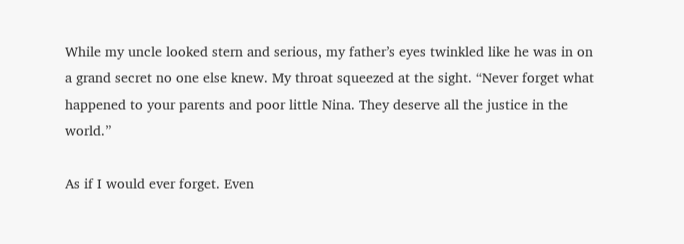While my uncle looked stern and serious, my father’s eyes twinkled like he was in on a grand secret no one else knew. My throat squeezed at the sight. “Never forget what happened to your parents and poor little Nina. They deserve all the justice in the world.”

As if I would ever forget. Even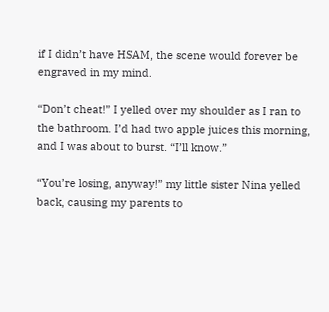if I didn’t have HSAM, the scene would forever be engraved in my mind.

“Don’t cheat!” I yelled over my shoulder as I ran to the bathroom. I’d had two apple juices this morning, and I was about to burst. “I’ll know.”

“You’re losing, anyway!” my little sister Nina yelled back, causing my parents to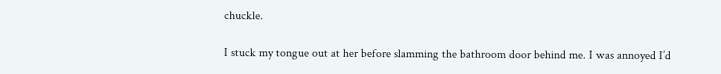chuckle.

I stuck my tongue out at her before slamming the bathroom door behind me. I was annoyed I’d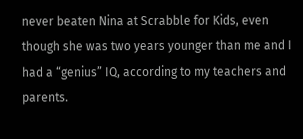never beaten Nina at Scrabble for Kids, even though she was two years younger than me and I had a “genius” IQ, according to my teachers and parents.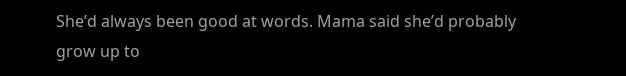She’d always been good at words. Mama said she’d probably grow up to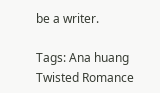be a writer.

Tags: Ana huang Twisted Romance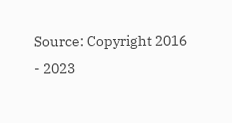Source: Copyright 2016 - 2023